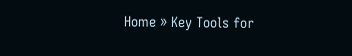Home » Key Tools for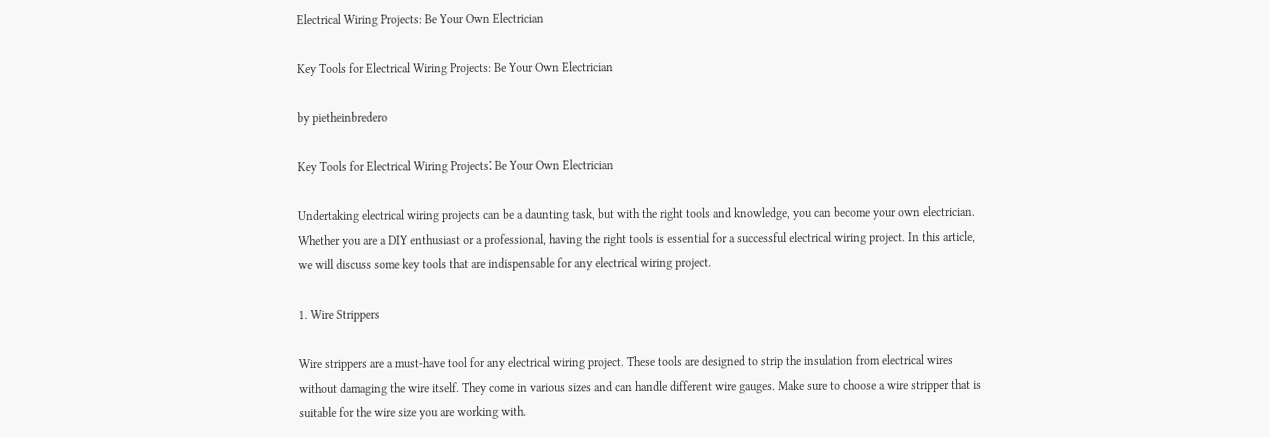Electrical Wiring Projects: Be Your Own Electrician

Key Tools for Electrical Wiring Projects: Be Your Own Electrician

by pietheinbredero

Key Tools for Electrical Wiring Projects⁚ Be Your Own Electrician

Undertaking electrical wiring projects can be a daunting task, but with the right tools and knowledge, you can become your own electrician. Whether you are a DIY enthusiast or a professional, having the right tools is essential for a successful electrical wiring project. In this article, we will discuss some key tools that are indispensable for any electrical wiring project.

1. Wire Strippers

Wire strippers are a must-have tool for any electrical wiring project. These tools are designed to strip the insulation from electrical wires without damaging the wire itself. They come in various sizes and can handle different wire gauges. Make sure to choose a wire stripper that is suitable for the wire size you are working with.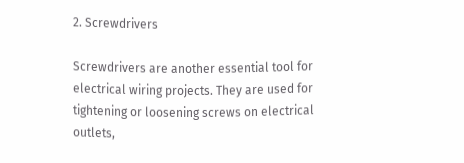2. Screwdrivers

Screwdrivers are another essential tool for electrical wiring projects. They are used for tightening or loosening screws on electrical outlets,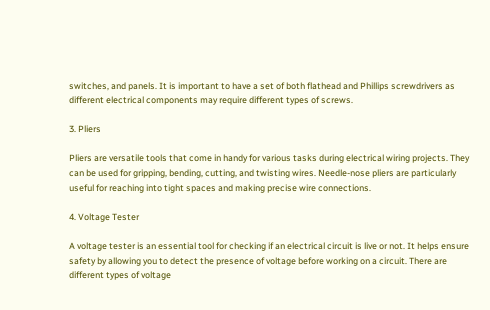switches, and panels. It is important to have a set of both flathead and Phillips screwdrivers as different electrical components may require different types of screws.

3. Pliers

Pliers are versatile tools that come in handy for various tasks during electrical wiring projects. They can be used for gripping, bending, cutting, and twisting wires. Needle-nose pliers are particularly useful for reaching into tight spaces and making precise wire connections.

4. Voltage Tester

A voltage tester is an essential tool for checking if an electrical circuit is live or not. It helps ensure safety by allowing you to detect the presence of voltage before working on a circuit. There are different types of voltage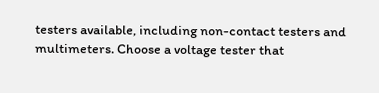testers available, including non-contact testers and multimeters. Choose a voltage tester that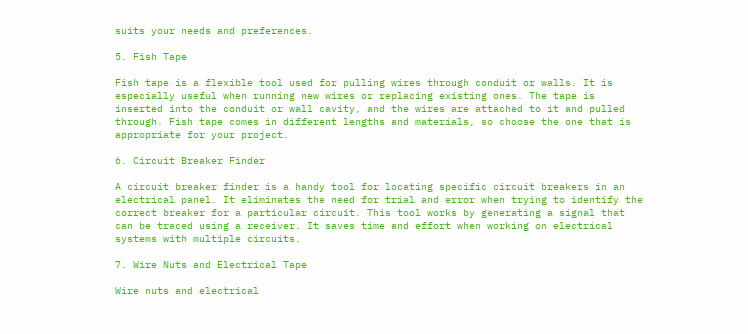suits your needs and preferences.

5. Fish Tape

Fish tape is a flexible tool used for pulling wires through conduit or walls. It is especially useful when running new wires or replacing existing ones. The tape is inserted into the conduit or wall cavity, and the wires are attached to it and pulled through. Fish tape comes in different lengths and materials, so choose the one that is appropriate for your project.

6. Circuit Breaker Finder

A circuit breaker finder is a handy tool for locating specific circuit breakers in an electrical panel. It eliminates the need for trial and error when trying to identify the correct breaker for a particular circuit. This tool works by generating a signal that can be traced using a receiver. It saves time and effort when working on electrical systems with multiple circuits.

7. Wire Nuts and Electrical Tape

Wire nuts and electrical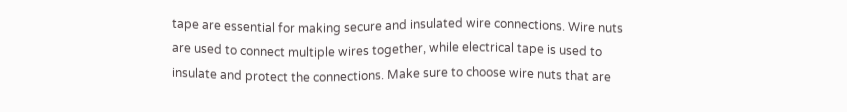tape are essential for making secure and insulated wire connections. Wire nuts are used to connect multiple wires together, while electrical tape is used to insulate and protect the connections. Make sure to choose wire nuts that are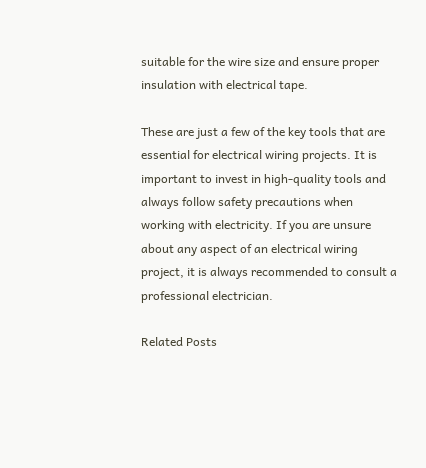suitable for the wire size and ensure proper insulation with electrical tape.

These are just a few of the key tools that are essential for electrical wiring projects. It is important to invest in high-quality tools and always follow safety precautions when working with electricity. If you are unsure about any aspect of an electrical wiring project, it is always recommended to consult a professional electrician.

Related Posts